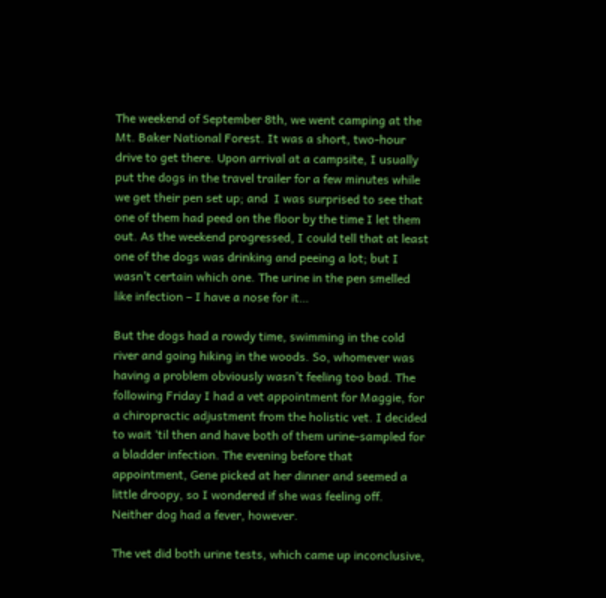The weekend of September 8th, we went camping at the Mt. Baker National Forest. It was a short, two-hour drive to get there. Upon arrival at a campsite, I usually put the dogs in the travel trailer for a few minutes while we get their pen set up; and  I was surprised to see that one of them had peed on the floor by the time I let them out. As the weekend progressed, I could tell that at least one of the dogs was drinking and peeing a lot; but I wasn’t certain which one. The urine in the pen smelled like infection – I have a nose for it…

But the dogs had a rowdy time, swimming in the cold river and going hiking in the woods. So, whomever was having a problem obviously wasn’t feeling too bad. The following Friday I had a vet appointment for Maggie, for a chiropractic adjustment from the holistic vet. I decided to wait ‘til then and have both of them urine-sampled for a bladder infection. The evening before that appointment, Gene picked at her dinner and seemed a little droopy, so I wondered if she was feeling off. Neither dog had a fever, however.

The vet did both urine tests, which came up inconclusive,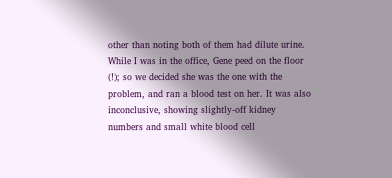other than noting both of them had dilute urine. While I was in the office, Gene peed on the floor (!); so we decided she was the one with the problem, and ran a blood test on her. It was also inconclusive, showing slightly-off kidney numbers and small white blood cell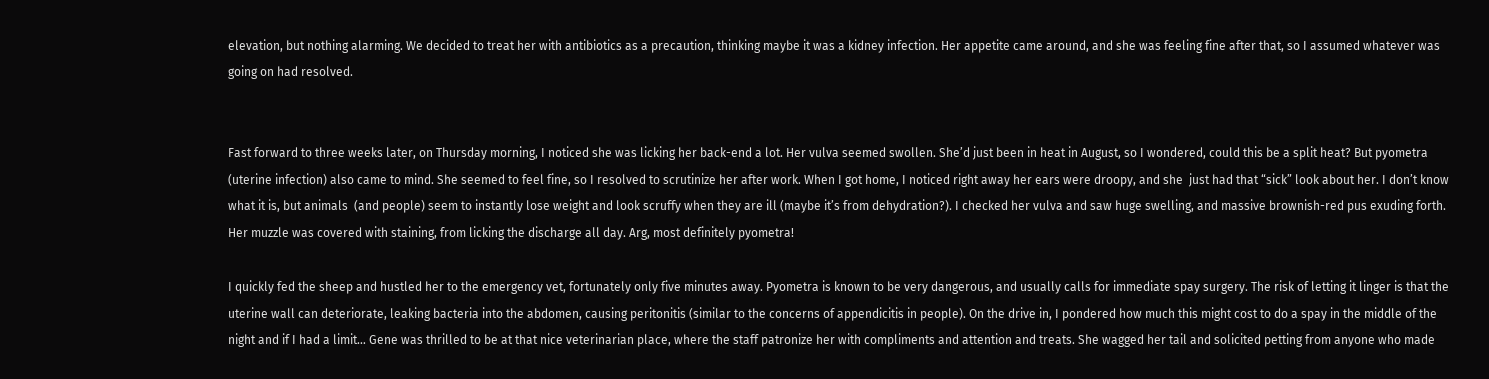elevation, but nothing alarming. We decided to treat her with antibiotics as a precaution, thinking maybe it was a kidney infection. Her appetite came around, and she was feeling fine after that, so I assumed whatever was going on had resolved.


Fast forward to three weeks later, on Thursday morning, I noticed she was licking her back-end a lot. Her vulva seemed swollen. She’d just been in heat in August, so I wondered, could this be a split heat? But pyometra (uterine infection) also came to mind. She seemed to feel fine, so I resolved to scrutinize her after work. When I got home, I noticed right away her ears were droopy, and she  just had that “sick” look about her. I don’t know what it is, but animals  (and people) seem to instantly lose weight and look scruffy when they are ill (maybe it’s from dehydration?). I checked her vulva and saw huge swelling, and massive brownish-red pus exuding forth. Her muzzle was covered with staining, from licking the discharge all day. Arg, most definitely pyometra!

I quickly fed the sheep and hustled her to the emergency vet, fortunately only five minutes away. Pyometra is known to be very dangerous, and usually calls for immediate spay surgery. The risk of letting it linger is that the uterine wall can deteriorate, leaking bacteria into the abdomen, causing peritonitis (similar to the concerns of appendicitis in people). On the drive in, I pondered how much this might cost to do a spay in the middle of the night and if I had a limit… Gene was thrilled to be at that nice veterinarian place, where the staff patronize her with compliments and attention and treats. She wagged her tail and solicited petting from anyone who made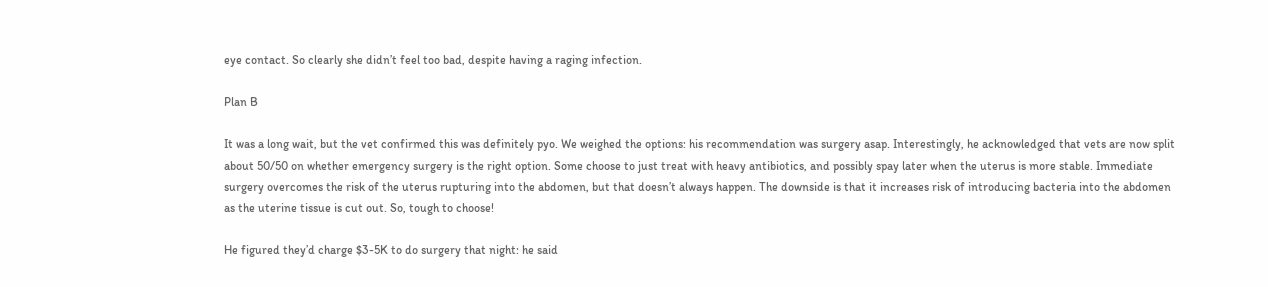eye contact. So clearly she didn’t feel too bad, despite having a raging infection.

Plan B

It was a long wait, but the vet confirmed this was definitely pyo. We weighed the options: his recommendation was surgery asap. Interestingly, he acknowledged that vets are now split about 50/50 on whether emergency surgery is the right option. Some choose to just treat with heavy antibiotics, and possibly spay later when the uterus is more stable. Immediate surgery overcomes the risk of the uterus rupturing into the abdomen, but that doesn’t always happen. The downside is that it increases risk of introducing bacteria into the abdomen as the uterine tissue is cut out. So, tough to choose!

He figured they’d charge $3-5K to do surgery that night: he said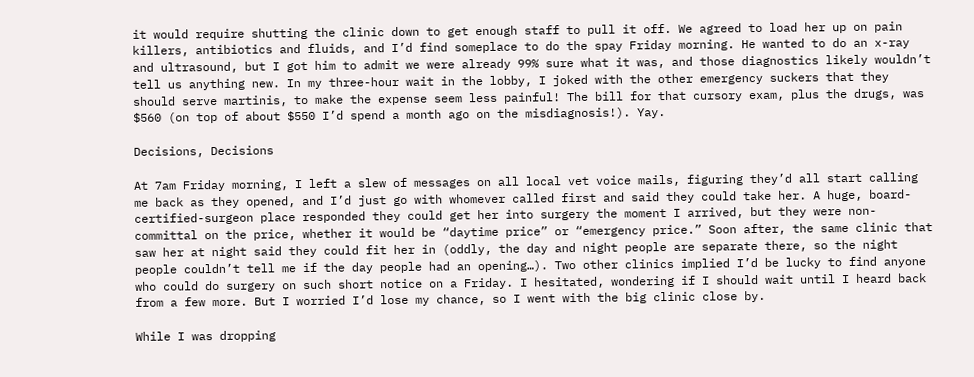it would require shutting the clinic down to get enough staff to pull it off. We agreed to load her up on pain killers, antibiotics and fluids, and I’d find someplace to do the spay Friday morning. He wanted to do an x-ray and ultrasound, but I got him to admit we were already 99% sure what it was, and those diagnostics likely wouldn’t tell us anything new. In my three-hour wait in the lobby, I joked with the other emergency suckers that they should serve martinis, to make the expense seem less painful! The bill for that cursory exam, plus the drugs, was $560 (on top of about $550 I’d spend a month ago on the misdiagnosis!). Yay.

Decisions, Decisions

At 7am Friday morning, I left a slew of messages on all local vet voice mails, figuring they’d all start calling me back as they opened, and I’d just go with whomever called first and said they could take her. A huge, board-certified-surgeon place responded they could get her into surgery the moment I arrived, but they were non-committal on the price, whether it would be “daytime price” or “emergency price.” Soon after, the same clinic that saw her at night said they could fit her in (oddly, the day and night people are separate there, so the night people couldn’t tell me if the day people had an opening…). Two other clinics implied I’d be lucky to find anyone who could do surgery on such short notice on a Friday. I hesitated, wondering if I should wait until I heard back from a few more. But I worried I’d lose my chance, so I went with the big clinic close by.

While I was dropping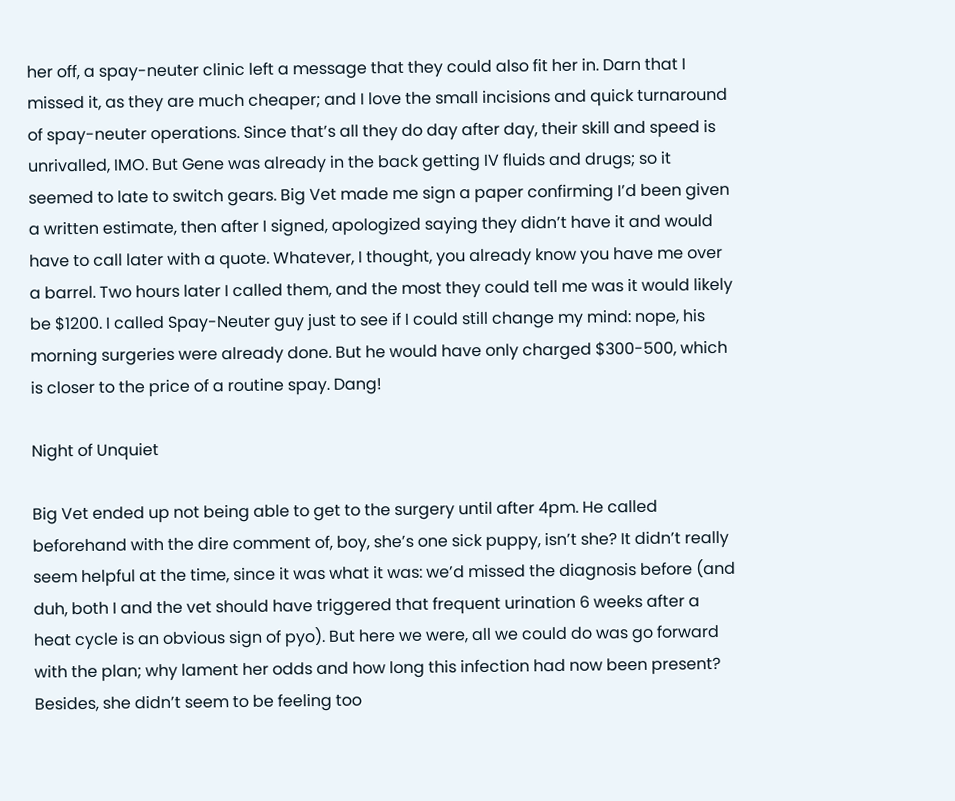her off, a spay-neuter clinic left a message that they could also fit her in. Darn that I missed it, as they are much cheaper; and I love the small incisions and quick turnaround of spay-neuter operations. Since that’s all they do day after day, their skill and speed is unrivalled, IMO. But Gene was already in the back getting IV fluids and drugs; so it seemed to late to switch gears. Big Vet made me sign a paper confirming I’d been given a written estimate, then after I signed, apologized saying they didn’t have it and would have to call later with a quote. Whatever, I thought, you already know you have me over a barrel. Two hours later I called them, and the most they could tell me was it would likely be $1200. I called Spay-Neuter guy just to see if I could still change my mind: nope, his morning surgeries were already done. But he would have only charged $300-500, which is closer to the price of a routine spay. Dang!

Night of Unquiet

Big Vet ended up not being able to get to the surgery until after 4pm. He called beforehand with the dire comment of, boy, she’s one sick puppy, isn’t she? It didn’t really seem helpful at the time, since it was what it was: we’d missed the diagnosis before (and duh, both I and the vet should have triggered that frequent urination 6 weeks after a heat cycle is an obvious sign of pyo). But here we were, all we could do was go forward with the plan; why lament her odds and how long this infection had now been present? Besides, she didn’t seem to be feeling too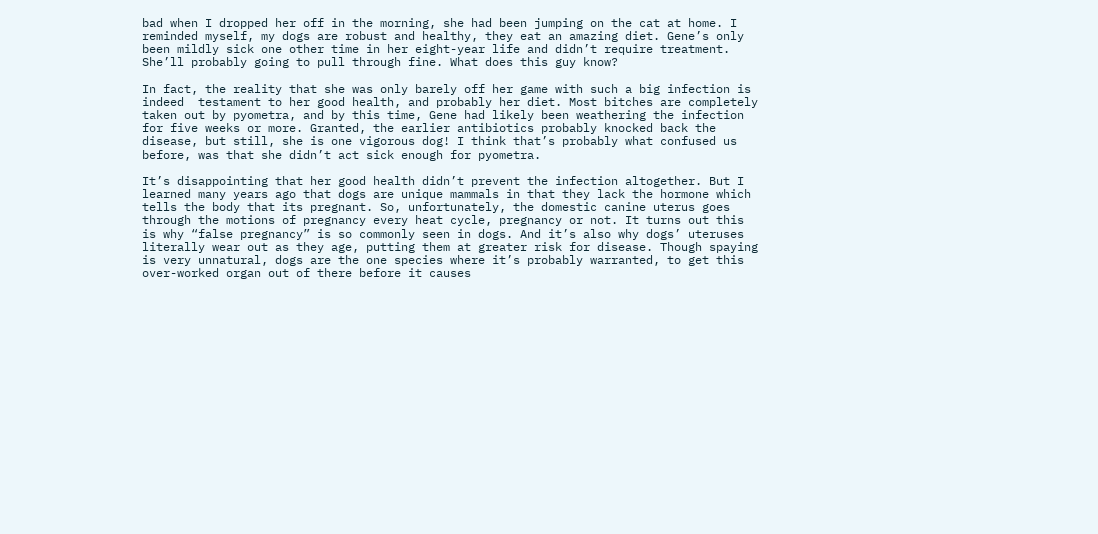bad when I dropped her off in the morning, she had been jumping on the cat at home. I reminded myself, my dogs are robust and healthy, they eat an amazing diet. Gene’s only been mildly sick one other time in her eight-year life and didn’t require treatment. She’ll probably going to pull through fine. What does this guy know?

In fact, the reality that she was only barely off her game with such a big infection is indeed  testament to her good health, and probably her diet. Most bitches are completely taken out by pyometra, and by this time, Gene had likely been weathering the infection for five weeks or more. Granted, the earlier antibiotics probably knocked back the disease, but still, she is one vigorous dog! I think that’s probably what confused us before, was that she didn’t act sick enough for pyometra.

It’s disappointing that her good health didn’t prevent the infection altogether. But I learned many years ago that dogs are unique mammals in that they lack the hormone which tells the body that its pregnant. So, unfortunately, the domestic canine uterus goes through the motions of pregnancy every heat cycle, pregnancy or not. It turns out this is why “false pregnancy” is so commonly seen in dogs. And it’s also why dogs’ uteruses literally wear out as they age, putting them at greater risk for disease. Though spaying is very unnatural, dogs are the one species where it’s probably warranted, to get this over-worked organ out of there before it causes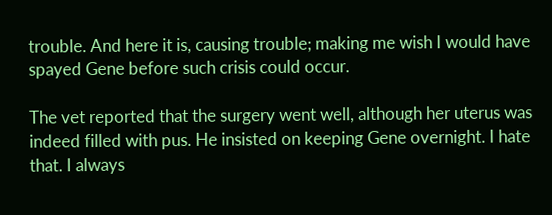trouble. And here it is, causing trouble; making me wish I would have spayed Gene before such crisis could occur.

The vet reported that the surgery went well, although her uterus was indeed filled with pus. He insisted on keeping Gene overnight. I hate that. I always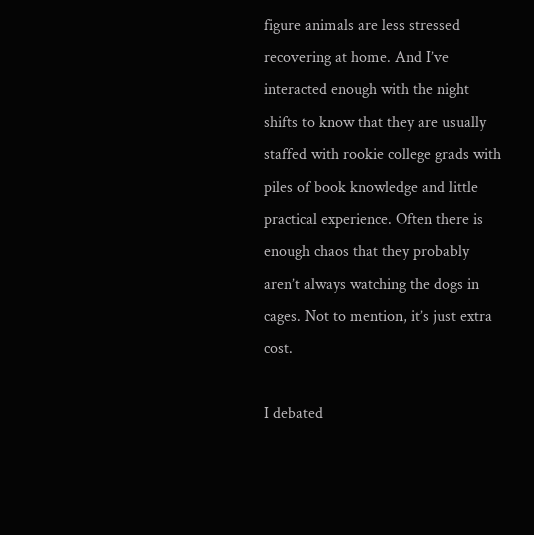figure animals are less stressed recovering at home. And I’ve interacted enough with the night shifts to know that they are usually staffed with rookie college grads with piles of book knowledge and little practical experience. Often there is enough chaos that they probably aren’t always watching the dogs in cages. Not to mention, it’s just extra cost.

I debated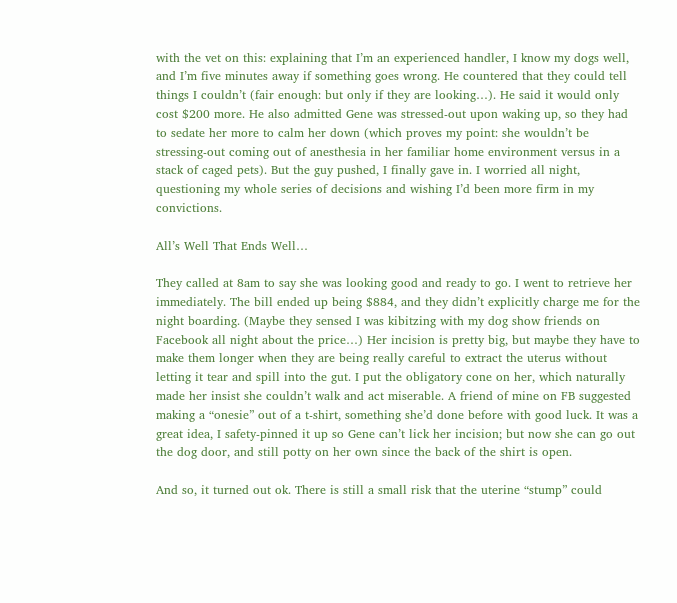with the vet on this: explaining that I’m an experienced handler, I know my dogs well, and I’m five minutes away if something goes wrong. He countered that they could tell things I couldn’t (fair enough: but only if they are looking…). He said it would only cost $200 more. He also admitted Gene was stressed-out upon waking up, so they had to sedate her more to calm her down (which proves my point: she wouldn’t be stressing-out coming out of anesthesia in her familiar home environment versus in a stack of caged pets). But the guy pushed, I finally gave in. I worried all night, questioning my whole series of decisions and wishing I’d been more firm in my convictions.

All’s Well That Ends Well…

They called at 8am to say she was looking good and ready to go. I went to retrieve her immediately. The bill ended up being $884, and they didn’t explicitly charge me for the night boarding. (Maybe they sensed I was kibitzing with my dog show friends on Facebook all night about the price…) Her incision is pretty big, but maybe they have to make them longer when they are being really careful to extract the uterus without letting it tear and spill into the gut. I put the obligatory cone on her, which naturally made her insist she couldn’t walk and act miserable. A friend of mine on FB suggested making a “onesie” out of a t-shirt, something she’d done before with good luck. It was a great idea, I safety-pinned it up so Gene can’t lick her incision; but now she can go out the dog door, and still potty on her own since the back of the shirt is open.

And so, it turned out ok. There is still a small risk that the uterine “stump” could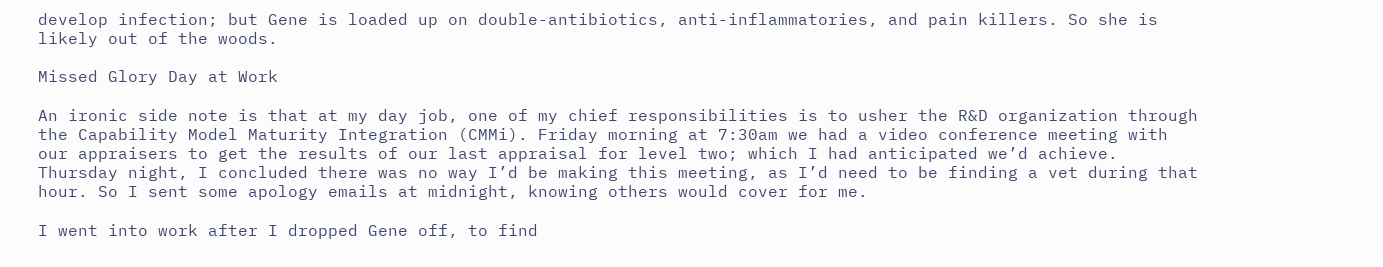develop infection; but Gene is loaded up on double-antibiotics, anti-inflammatories, and pain killers. So she is likely out of the woods.

Missed Glory Day at Work

An ironic side note is that at my day job, one of my chief responsibilities is to usher the R&D organization through the Capability Model Maturity Integration (CMMi). Friday morning at 7:30am we had a video conference meeting with our appraisers to get the results of our last appraisal for level two; which I had anticipated we’d achieve. Thursday night, I concluded there was no way I’d be making this meeting, as I’d need to be finding a vet during that hour. So I sent some apology emails at midnight, knowing others would cover for me.

I went into work after I dropped Gene off, to find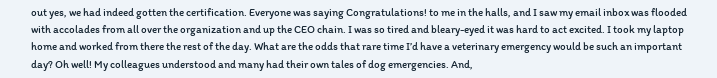out yes, we had indeed gotten the certification. Everyone was saying Congratulations! to me in the halls, and I saw my email inbox was flooded with accolades from all over the organization and up the CEO chain. I was so tired and bleary-eyed it was hard to act excited. I took my laptop home and worked from there the rest of the day. What are the odds that rare time I’d have a veterinary emergency would be such an important day? Oh well! My colleagues understood and many had their own tales of dog emergencies. And,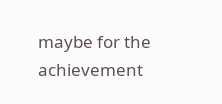maybe for the achievement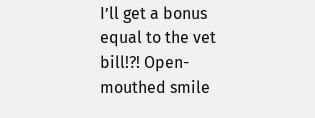I’ll get a bonus equal to the vet bill!?! Open-mouthed smile